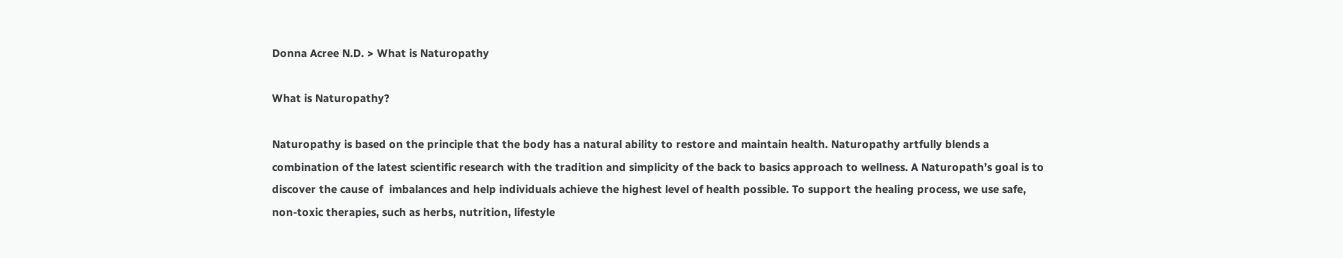Donna Acree N.D. > What is Naturopathy

What is Naturopathy?

Naturopathy is based on the principle that the body has a natural ability to restore and maintain health. Naturopathy artfully blends a combination of the latest scientific research with the tradition and simplicity of the back to basics approach to wellness. A Naturopath’s goal is to discover the cause of  imbalances and help individuals achieve the highest level of health possible. To support the healing process, we use safe, non-toxic therapies, such as herbs, nutrition, lifestyle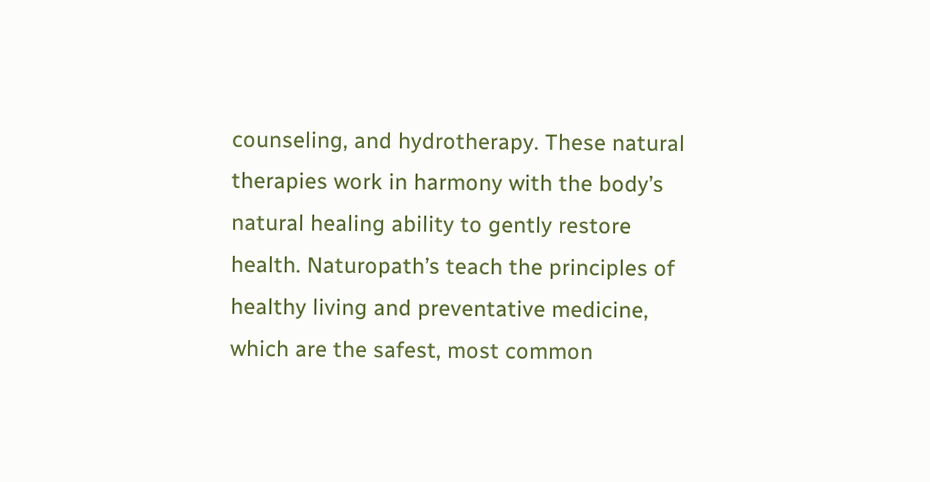counseling, and hydrotherapy. These natural therapies work in harmony with the body’s natural healing ability to gently restore health. Naturopath’s teach the principles of healthy living and preventative medicine, which are the safest, most common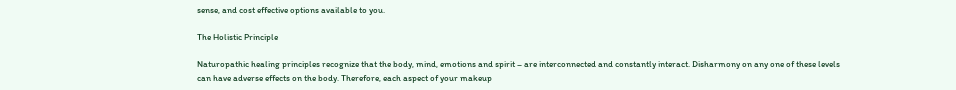sense, and cost effective options available to you.

The Holistic Principle

Naturopathic healing principles recognize that the body, mind, emotions and spirit – are interconnected and constantly interact. Disharmony on any one of these levels can have adverse effects on the body. Therefore, each aspect of your makeup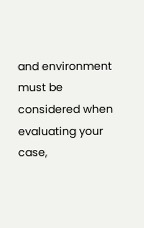and environment must be considered when evaluating your case,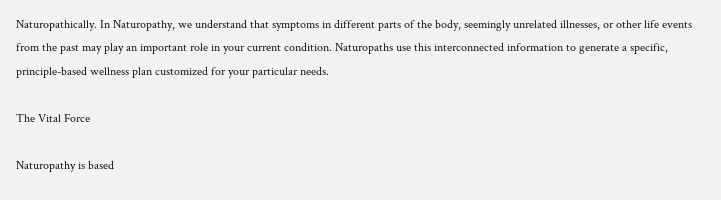Naturopathically. In Naturopathy, we understand that symptoms in different parts of the body, seemingly unrelated illnesses, or other life events from the past may play an important role in your current condition. Naturopaths use this interconnected information to generate a specific, principle-based wellness plan customized for your particular needs.

The Vital Force

Naturopathy is based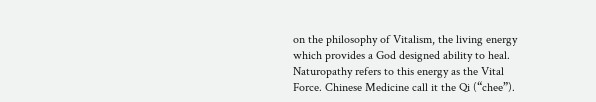on the philosophy of Vitalism, the living energy which provides a God designed ability to heal. Naturopathy refers to this energy as the Vital Force. Chinese Medicine call it the Qi (“chee”).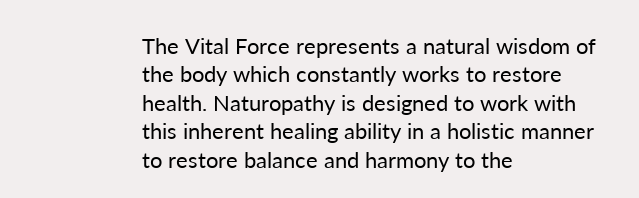The Vital Force represents a natural wisdom of the body which constantly works to restore health. Naturopathy is designed to work with this inherent healing ability in a holistic manner to restore balance and harmony to the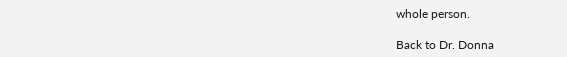whole person.

Back to Dr. Donna